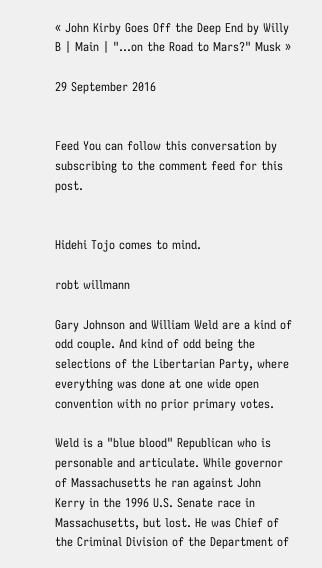« John Kirby Goes Off the Deep End by Willy B | Main | "...on the Road to Mars?" Musk »

29 September 2016


Feed You can follow this conversation by subscribing to the comment feed for this post.


Hidehi Tojo comes to mind.

robt willmann

Gary Johnson and William Weld are a kind of odd couple. And kind of odd being the selections of the Libertarian Party, where everything was done at one wide open convention with no prior primary votes.

Weld is a "blue blood" Republican who is personable and articulate. While governor of Massachusetts he ran against John Kerry in the 1996 U.S. Senate race in Massachusetts, but lost. He was Chief of the Criminal Division of the Department of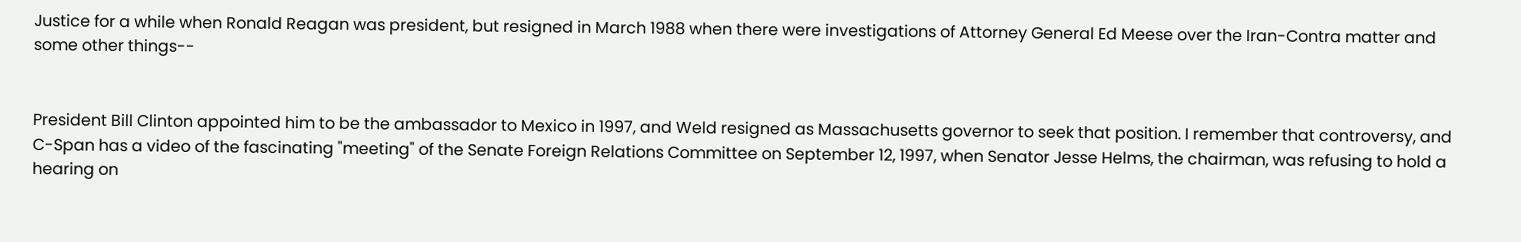Justice for a while when Ronald Reagan was president, but resigned in March 1988 when there were investigations of Attorney General Ed Meese over the Iran-Contra matter and some other things--


President Bill Clinton appointed him to be the ambassador to Mexico in 1997, and Weld resigned as Massachusetts governor to seek that position. I remember that controversy, and C-Span has a video of the fascinating "meeting" of the Senate Foreign Relations Committee on September 12, 1997, when Senator Jesse Helms, the chairman, was refusing to hold a hearing on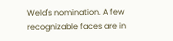Weld's nomination. A few recognizable faces are in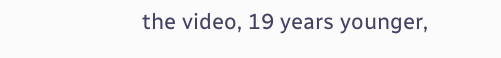the video, 19 years younger,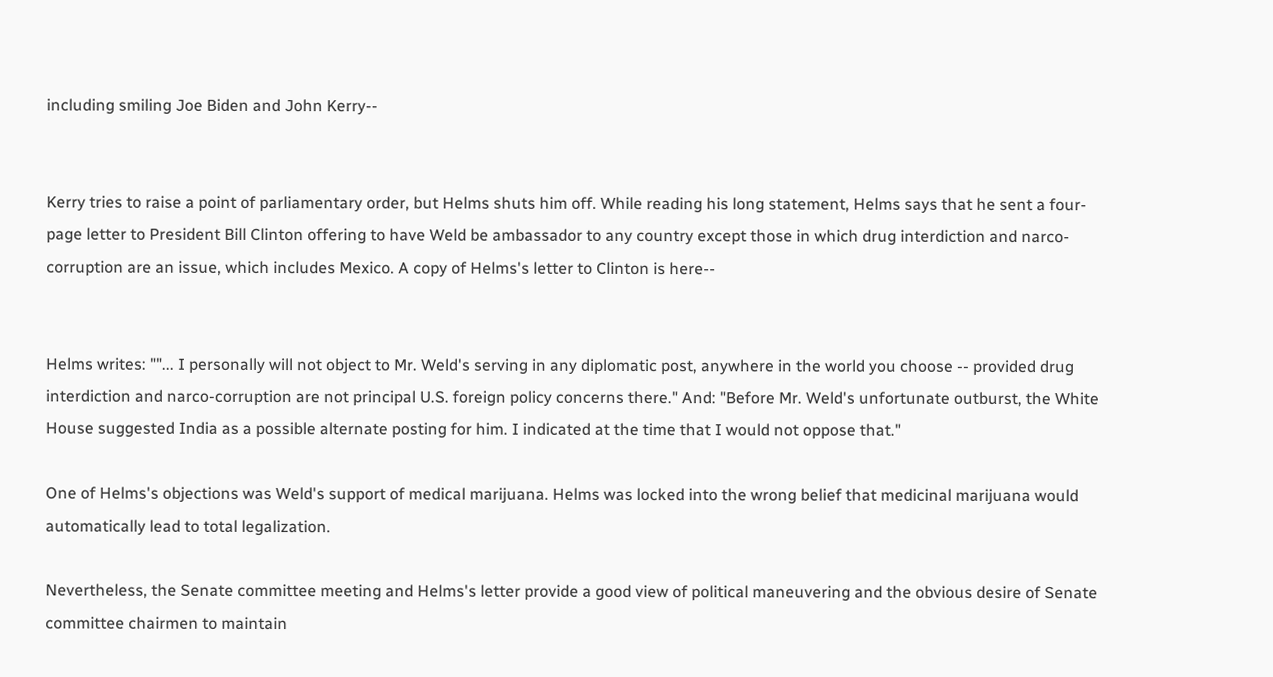including smiling Joe Biden and John Kerry--


Kerry tries to raise a point of parliamentary order, but Helms shuts him off. While reading his long statement, Helms says that he sent a four-page letter to President Bill Clinton offering to have Weld be ambassador to any country except those in which drug interdiction and narco-corruption are an issue, which includes Mexico. A copy of Helms's letter to Clinton is here--


Helms writes: ""... I personally will not object to Mr. Weld's serving in any diplomatic post, anywhere in the world you choose -- provided drug interdiction and narco-corruption are not principal U.S. foreign policy concerns there." And: "Before Mr. Weld's unfortunate outburst, the White House suggested India as a possible alternate posting for him. I indicated at the time that I would not oppose that."

One of Helms's objections was Weld's support of medical marijuana. Helms was locked into the wrong belief that medicinal marijuana would automatically lead to total legalization.

Nevertheless, the Senate committee meeting and Helms's letter provide a good view of political maneuvering and the obvious desire of Senate committee chairmen to maintain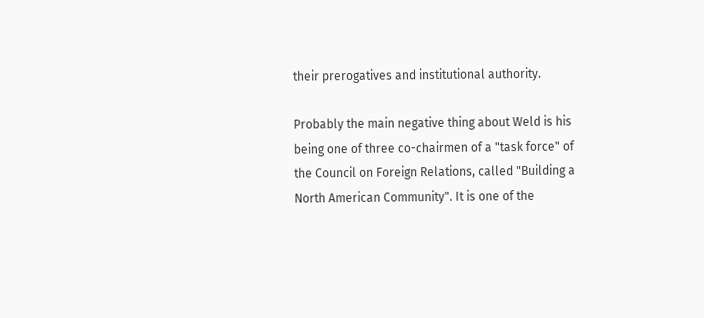their prerogatives and institutional authority.

Probably the main negative thing about Weld is his being one of three co-chairmen of a "task force" of the Council on Foreign Relations, called "Building a North American Community". It is one of the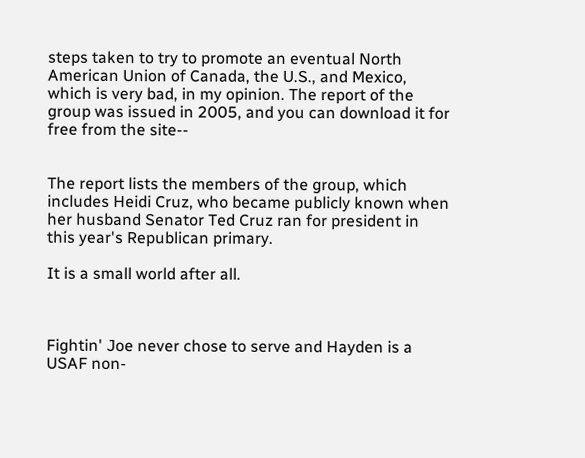steps taken to try to promote an eventual North American Union of Canada, the U.S., and Mexico, which is very bad, in my opinion. The report of the group was issued in 2005, and you can download it for free from the site--


The report lists the members of the group, which includes Heidi Cruz, who became publicly known when her husband Senator Ted Cruz ran for president in this year's Republican primary.

It is a small world after all.



Fightin' Joe never chose to serve and Hayden is a USAF non-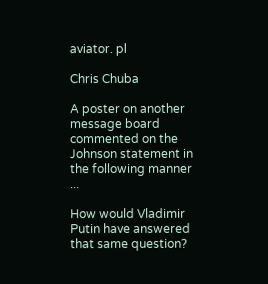aviator. pl

Chris Chuba

A poster on another message board commented on the Johnson statement in the following manner ...

How would Vladimir Putin have answered that same question?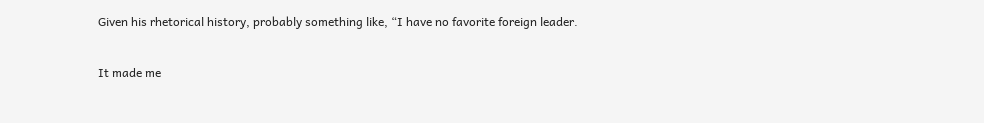Given his rhetorical history, probably something like, “I have no favorite foreign leader.

It made me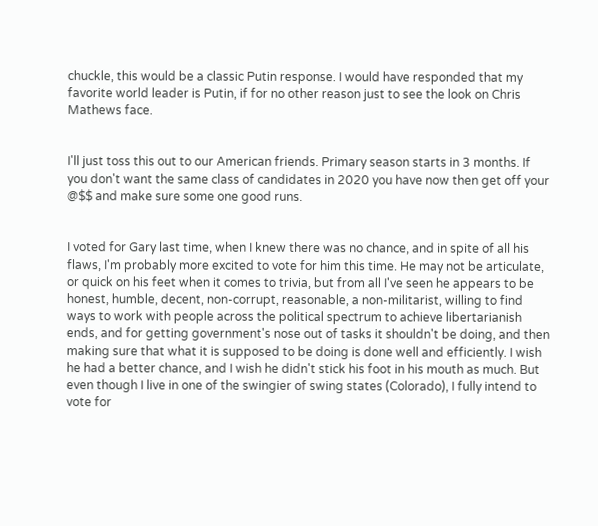chuckle, this would be a classic Putin response. I would have responded that my favorite world leader is Putin, if for no other reason just to see the look on Chris Mathews face.


I'll just toss this out to our American friends. Primary season starts in 3 months. If you don't want the same class of candidates in 2020 you have now then get off your @$$ and make sure some one good runs.


I voted for Gary last time, when I knew there was no chance, and in spite of all his flaws, I'm probably more excited to vote for him this time. He may not be articulate, or quick on his feet when it comes to trivia, but from all I've seen he appears to be honest, humble, decent, non-corrupt, reasonable, a non-militarist, willing to find ways to work with people across the political spectrum to achieve libertarianish ends, and for getting government's nose out of tasks it shouldn't be doing, and then making sure that what it is supposed to be doing is done well and efficiently. I wish he had a better chance, and I wish he didn't stick his foot in his mouth as much. But even though I live in one of the swingier of swing states (Colorado), I fully intend to vote for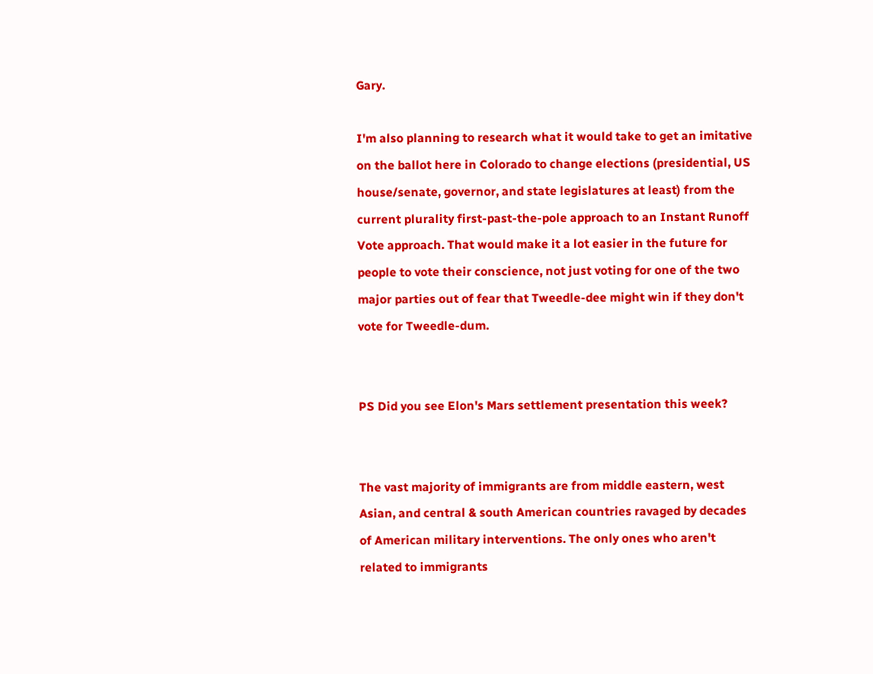Gary.

I'm also planning to research what it would take to get an imitative on the ballot here in Colorado to change elections (presidential, US house/senate, governor, and state legislatures at least) from the current plurality first-past-the-pole approach to an Instant Runoff Vote approach. That would make it a lot easier in the future for people to vote their conscience, not just voting for one of the two major parties out of fear that Tweedle-dee might win if they don't vote for Tweedle-dum.


PS Did you see Elon's Mars settlement presentation this week?


The vast majority of immigrants are from middle eastern, west Asian, and central & south American countries ravaged by decades of American military interventions. The only ones who aren't related to immigrants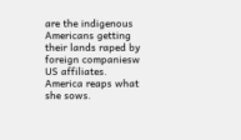are the indigenous Americans getting their lands raped by foreign companiesw US affiliates. America reaps what she sows.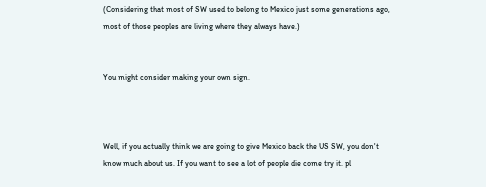(Considering that most of SW used to belong to Mexico just some generations ago, most of those peoples are living where they always have.)


You might consider making your own sign.



Well, if you actually think we are going to give Mexico back the US SW, you don't know much about us. If you want to see a lot of people die come try it. pl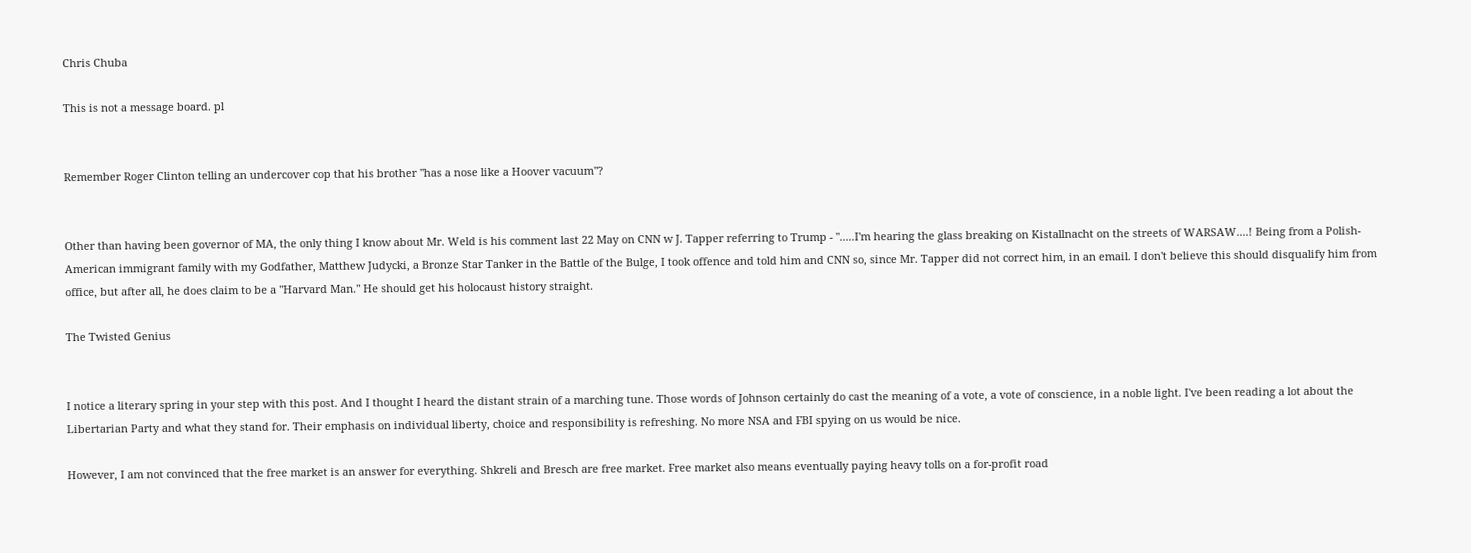Chris Chuba

This is not a message board. pl


Remember Roger Clinton telling an undercover cop that his brother "has a nose like a Hoover vacuum"?


Other than having been governor of MA, the only thing I know about Mr. Weld is his comment last 22 May on CNN w J. Tapper referring to Trump - ".....I'm hearing the glass breaking on Kistallnacht on the streets of WARSAW....! Being from a Polish-American immigrant family with my Godfather, Matthew Judycki, a Bronze Star Tanker in the Battle of the Bulge, I took offence and told him and CNN so, since Mr. Tapper did not correct him, in an email. I don't believe this should disqualify him from office, but after all, he does claim to be a "Harvard Man." He should get his holocaust history straight.

The Twisted Genius


I notice a literary spring in your step with this post. And I thought I heard the distant strain of a marching tune. Those words of Johnson certainly do cast the meaning of a vote, a vote of conscience, in a noble light. I've been reading a lot about the Libertarian Party and what they stand for. Their emphasis on individual liberty, choice and responsibility is refreshing. No more NSA and FBI spying on us would be nice.

However, I am not convinced that the free market is an answer for everything. Shkreli and Bresch are free market. Free market also means eventually paying heavy tolls on a for-profit road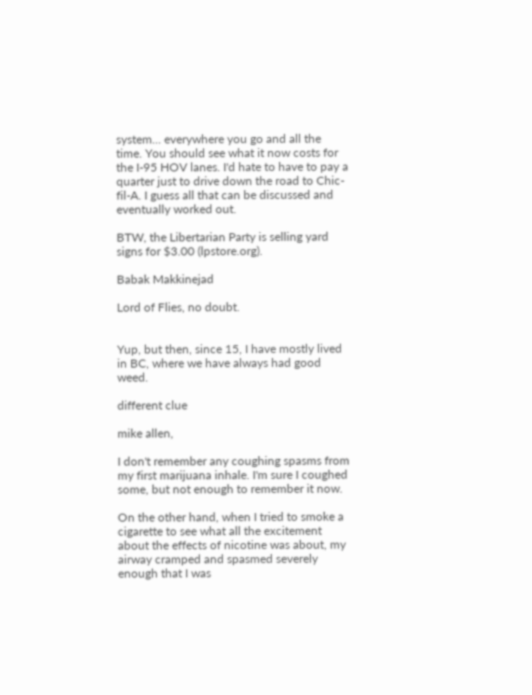system... everywhere you go and all the time. You should see what it now costs for the I-95 HOV lanes. I'd hate to have to pay a quarter just to drive down the road to Chic-fil-A. I guess all that can be discussed and eventually worked out.

BTW, the Libertarian Party is selling yard signs for $3.00 (lpstore.org).

Babak Makkinejad

Lord of Flies, no doubt.


Yup, but then, since 15, I have mostly lived in BC, where we have always had good weed.

different clue

mike allen,

I don't remember any coughing spasms from my first marijuana inhale. I'm sure I coughed some, but not enough to remember it now.

On the other hand, when I tried to smoke a cigarette to see what all the excitement about the effects of nicotine was about, my airway cramped and spasmed severely enough that I was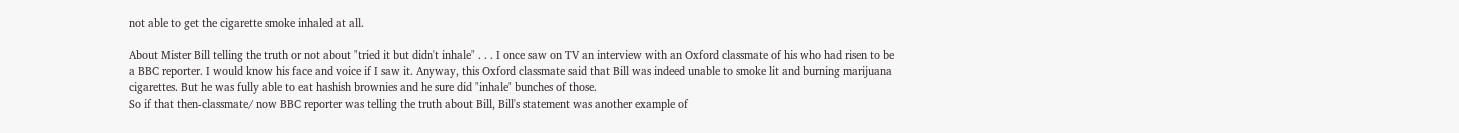not able to get the cigarette smoke inhaled at all.

About Mister Bill telling the truth or not about "tried it but didn't inhale" . . . I once saw on TV an interview with an Oxford classmate of his who had risen to be a BBC reporter. I would know his face and voice if I saw it. Anyway, this Oxford classmate said that Bill was indeed unable to smoke lit and burning marijuana cigarettes. But he was fully able to eat hashish brownies and he sure did "inhale" bunches of those.
So if that then-classmate/ now BBC reporter was telling the truth about Bill, Bill's statement was another example of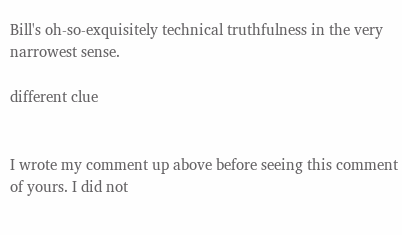Bill's oh-so-exquisitely technical truthfulness in the very narrowest sense.

different clue


I wrote my comment up above before seeing this comment of yours. I did not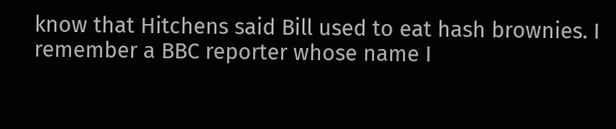know that Hitchens said Bill used to eat hash brownies. I remember a BBC reporter whose name I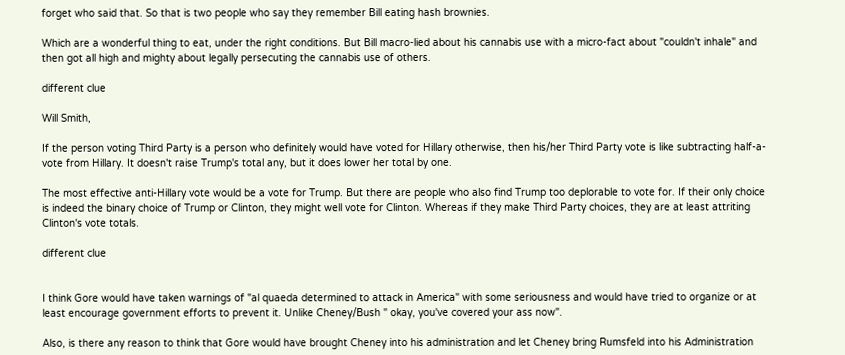forget who said that. So that is two people who say they remember Bill eating hash brownies.

Which are a wonderful thing to eat, under the right conditions. But Bill macro-lied about his cannabis use with a micro-fact about "couldn't inhale" and then got all high and mighty about legally persecuting the cannabis use of others.

different clue

Will Smith,

If the person voting Third Party is a person who definitely would have voted for Hillary otherwise, then his/her Third Party vote is like subtracting half-a-vote from Hillary. It doesn't raise Trump's total any, but it does lower her total by one.

The most effective anti-Hillary vote would be a vote for Trump. But there are people who also find Trump too deplorable to vote for. If their only choice is indeed the binary choice of Trump or Clinton, they might well vote for Clinton. Whereas if they make Third Party choices, they are at least attriting Clinton's vote totals.

different clue


I think Gore would have taken warnings of "al quaeda determined to attack in America" with some seriousness and would have tried to organize or at least encourage government efforts to prevent it. Unlike Cheney/Bush " okay, you've covered your ass now".

Also, is there any reason to think that Gore would have brought Cheney into his administration and let Cheney bring Rumsfeld into his Administration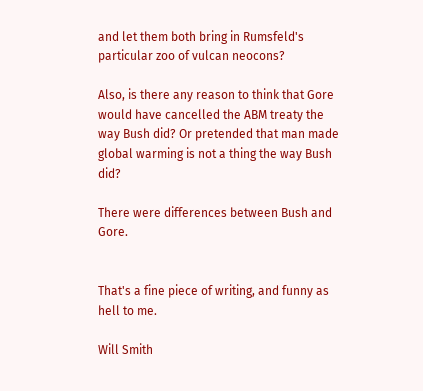and let them both bring in Rumsfeld's particular zoo of vulcan neocons?

Also, is there any reason to think that Gore would have cancelled the ABM treaty the way Bush did? Or pretended that man made global warming is not a thing the way Bush did?

There were differences between Bush and Gore.


That's a fine piece of writing, and funny as hell to me.

Will Smith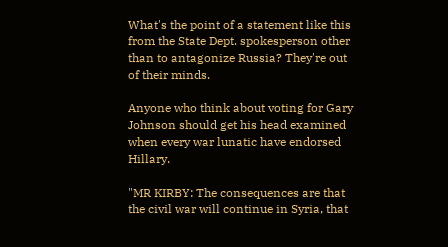What's the point of a statement like this from the State Dept. spokesperson other than to antagonize Russia? They're out of their minds.

Anyone who think about voting for Gary Johnson should get his head examined when every war lunatic have endorsed Hillary.

"MR KIRBY: The consequences are that the civil war will continue in Syria, that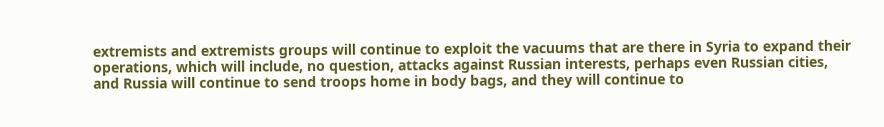extremists and extremists groups will continue to exploit the vacuums that are there in Syria to expand their operations, which will include, no question, attacks against Russian interests, perhaps even Russian cities, and Russia will continue to send troops home in body bags, and they will continue to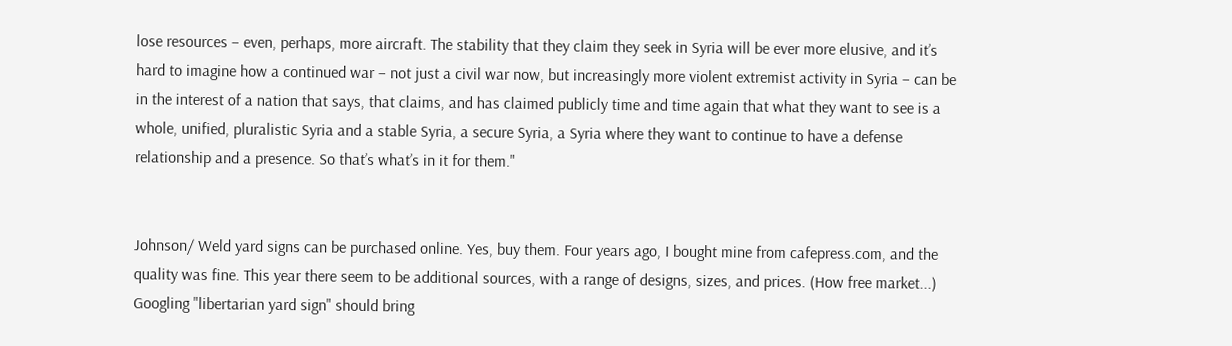lose resources – even, perhaps, more aircraft. The stability that they claim they seek in Syria will be ever more elusive, and it’s hard to imagine how a continued war – not just a civil war now, but increasingly more violent extremist activity in Syria – can be in the interest of a nation that says, that claims, and has claimed publicly time and time again that what they want to see is a whole, unified, pluralistic Syria and a stable Syria, a secure Syria, a Syria where they want to continue to have a defense relationship and a presence. So that’s what’s in it for them."


Johnson/ Weld yard signs can be purchased online. Yes, buy them. Four years ago, I bought mine from cafepress.com, and the quality was fine. This year there seem to be additional sources, with a range of designs, sizes, and prices. (How free market...) Googling "libertarian yard sign" should bring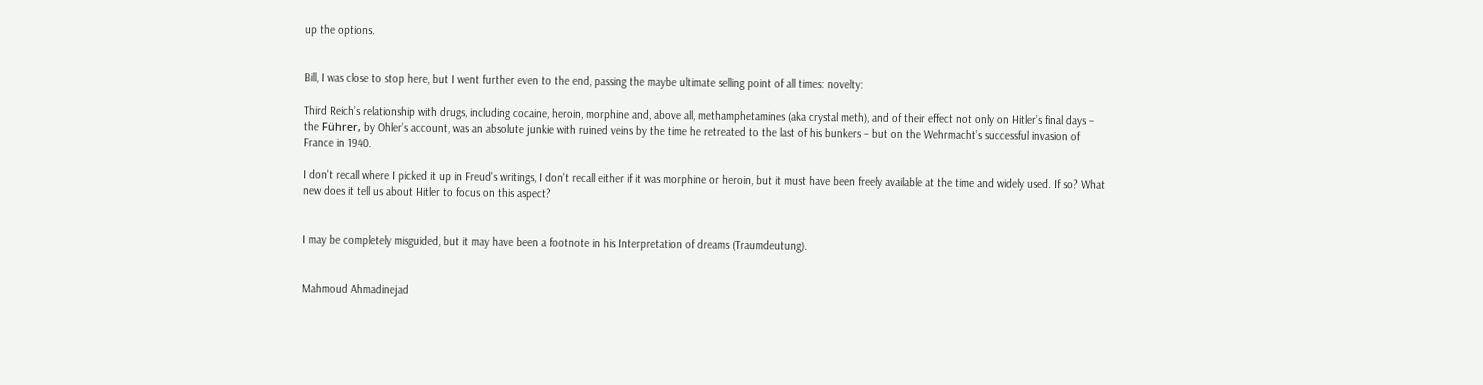up the options.


Bill, I was close to stop here, but I went further even to the end, passing the maybe ultimate selling point of all times: novelty:

Third Reich’s relationship with drugs, including cocaine, heroin, morphine and, above all, methamphetamines (aka crystal meth), and of their effect not only on Hitler’s final days – the Führer, by Ohler’s account, was an absolute junkie with ruined veins by the time he retreated to the last of his bunkers – but on the Wehrmacht’s successful invasion of France in 1940.

I don't recall where I picked it up in Freud's writings, I don't recall either if it was morphine or heroin, but it must have been freely available at the time and widely used. If so? What new does it tell us about Hitler to focus on this aspect?


I may be completely misguided, but it may have been a footnote in his Interpretation of dreams (Traumdeutung).


Mahmoud Ahmadinejad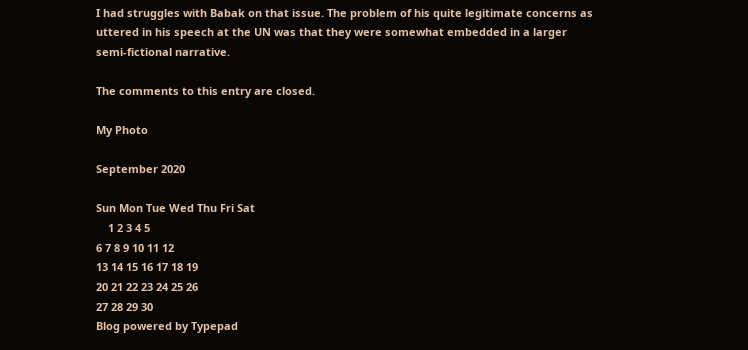I had struggles with Babak on that issue. The problem of his quite legitimate concerns as uttered in his speech at the UN was that they were somewhat embedded in a larger semi-fictional narrative.

The comments to this entry are closed.

My Photo

September 2020

Sun Mon Tue Wed Thu Fri Sat
    1 2 3 4 5
6 7 8 9 10 11 12
13 14 15 16 17 18 19
20 21 22 23 24 25 26
27 28 29 30
Blog powered by Typepad